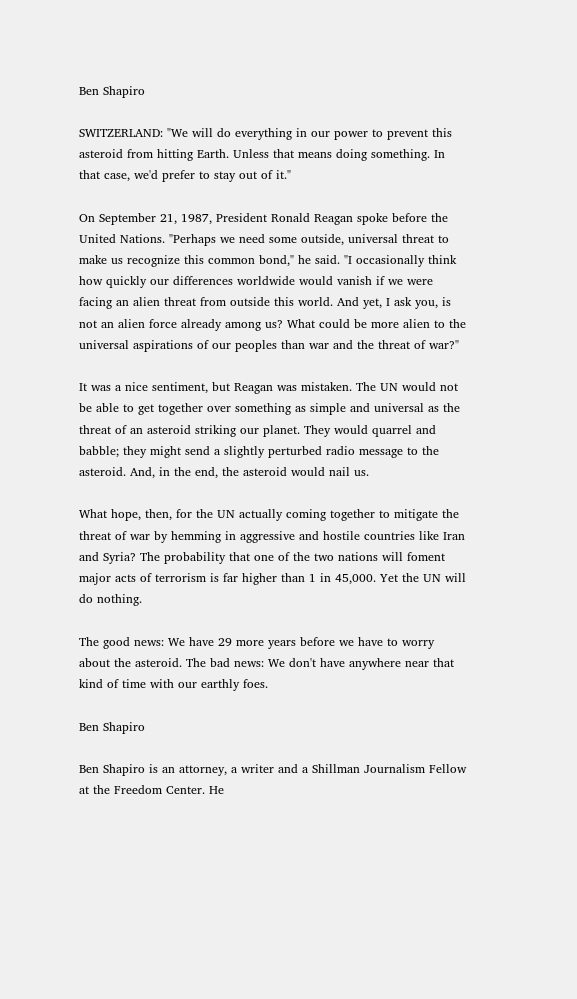Ben Shapiro

SWITZERLAND: "We will do everything in our power to prevent this asteroid from hitting Earth. Unless that means doing something. In that case, we'd prefer to stay out of it."

On September 21, 1987, President Ronald Reagan spoke before the United Nations. "Perhaps we need some outside, universal threat to make us recognize this common bond," he said. "I occasionally think how quickly our differences worldwide would vanish if we were facing an alien threat from outside this world. And yet, I ask you, is not an alien force already among us? What could be more alien to the universal aspirations of our peoples than war and the threat of war?"

It was a nice sentiment, but Reagan was mistaken. The UN would not be able to get together over something as simple and universal as the threat of an asteroid striking our planet. They would quarrel and babble; they might send a slightly perturbed radio message to the asteroid. And, in the end, the asteroid would nail us.

What hope, then, for the UN actually coming together to mitigate the threat of war by hemming in aggressive and hostile countries like Iran and Syria? The probability that one of the two nations will foment major acts of terrorism is far higher than 1 in 45,000. Yet the UN will do nothing.

The good news: We have 29 more years before we have to worry about the asteroid. The bad news: We don't have anywhere near that kind of time with our earthly foes.

Ben Shapiro

Ben Shapiro is an attorney, a writer and a Shillman Journalism Fellow at the Freedom Center. He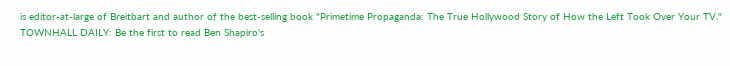is editor-at-large of Breitbart and author of the best-selling book "Primetime Propaganda: The True Hollywood Story of How the Left Took Over Your TV."
TOWNHALL DAILY: Be the first to read Ben Shapiro's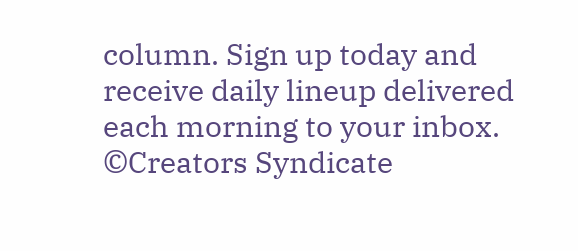column. Sign up today and receive daily lineup delivered each morning to your inbox.
©Creators Syndicate